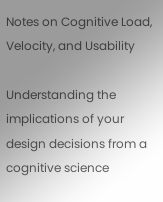Notes on Cognitive Load, Velocity, and Usability

Understanding the implications of your design decisions from a cognitive science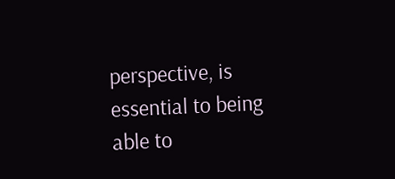perspective, is essential to being able to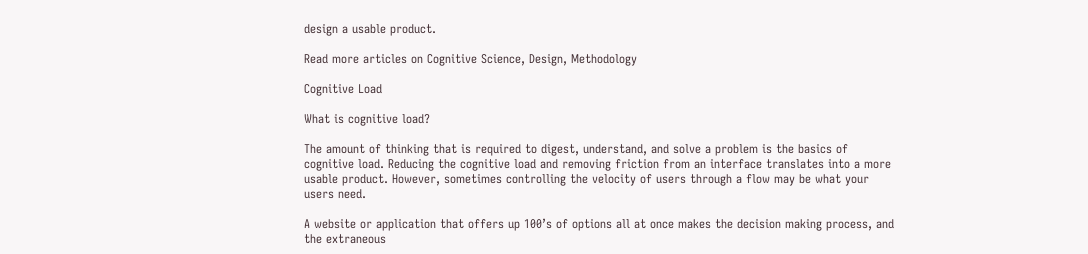design a usable product.

Read more articles on Cognitive Science, Design, Methodology

Cognitive Load

What is cognitive load?

The amount of thinking that is required to digest, understand, and solve a problem is the basics of cognitive load. Reducing the cognitive load and removing friction from an interface translates into a more usable product. However, sometimes controlling the velocity of users through a flow may be what your users need.

A website or application that offers up 100’s of options all at once makes the decision making process, and the extraneous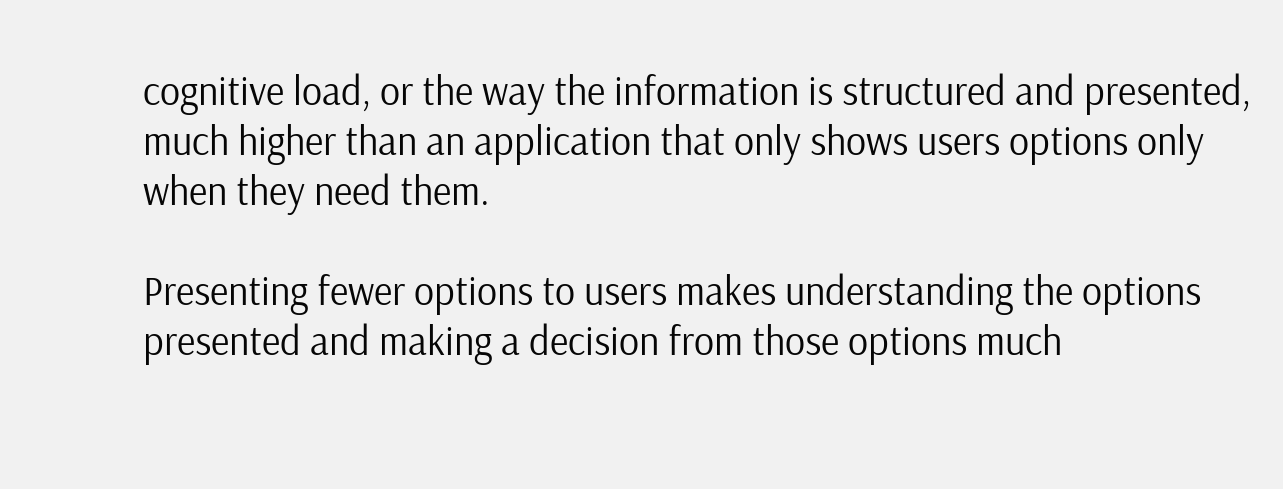cognitive load, or the way the information is structured and presented, much higher than an application that only shows users options only when they need them.

Presenting fewer options to users makes understanding the options presented and making a decision from those options much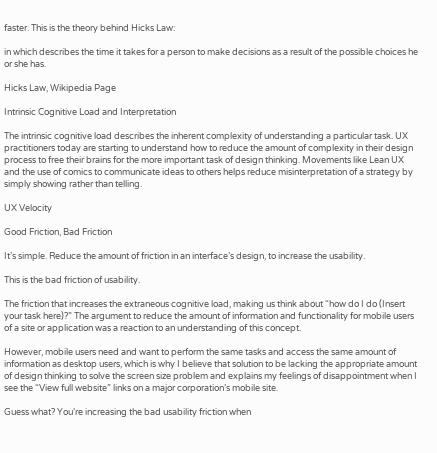faster. This is the theory behind Hicks Law:

in which describes the time it takes for a person to make decisions as a result of the possible choices he or she has.

Hicks Law, Wikipedia Page

Intrinsic Cognitive Load and Interpretation

The intrinsic cognitive load describes the inherent complexity of understanding a particular task. UX practitioners today are starting to understand how to reduce the amount of complexity in their design process to free their brains for the more important task of design thinking. Movements like Lean UX and the use of comics to communicate ideas to others helps reduce misinterpretation of a strategy by simply showing rather than telling.

UX Velocity

Good Friction, Bad Friction

It’s simple. Reduce the amount of friction in an interface’s design, to increase the usability.

This is the bad friction of usability.

The friction that increases the extraneous cognitive load, making us think about “how do I do (Insert your task here)?” The argument to reduce the amount of information and functionality for mobile users of a site or application was a reaction to an understanding of this concept.

However, mobile users need and want to perform the same tasks and access the same amount of information as desktop users, which is why I believe that solution to be lacking the appropriate amount of design thinking to solve the screen size problem and explains my feelings of disappointment when I see the “View full website” links on a major corporation’s mobile site.

Guess what? You’re increasing the bad usability friction when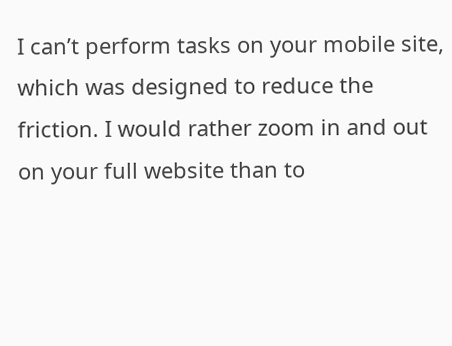I can’t perform tasks on your mobile site, which was designed to reduce the friction. I would rather zoom in and out on your full website than to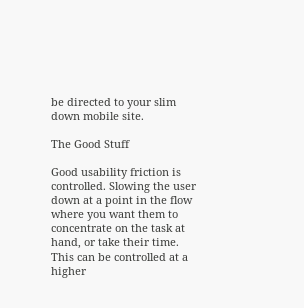be directed to your slim down mobile site.

The Good Stuff

Good usability friction is controlled. Slowing the user down at a point in the flow where you want them to concentrate on the task at hand, or take their time. This can be controlled at a higher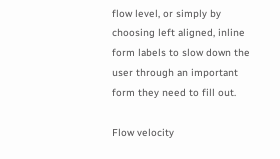flow level, or simply by choosing left aligned, inline form labels to slow down the user through an important form they need to fill out.

Flow velocity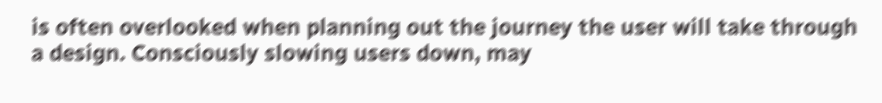is often overlooked when planning out the journey the user will take through a design. Consciously slowing users down, may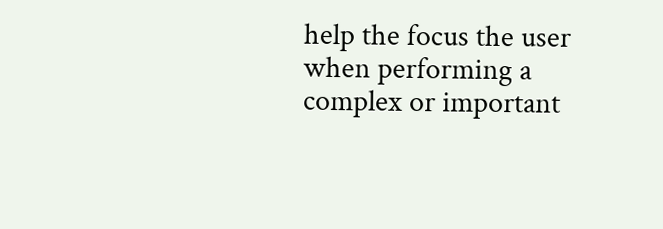help the focus the user when performing a complex or important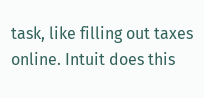task, like filling out taxes online. Intuit does this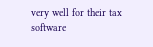very well for their tax software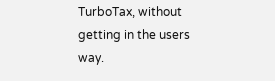TurboTax, without getting in the users way.